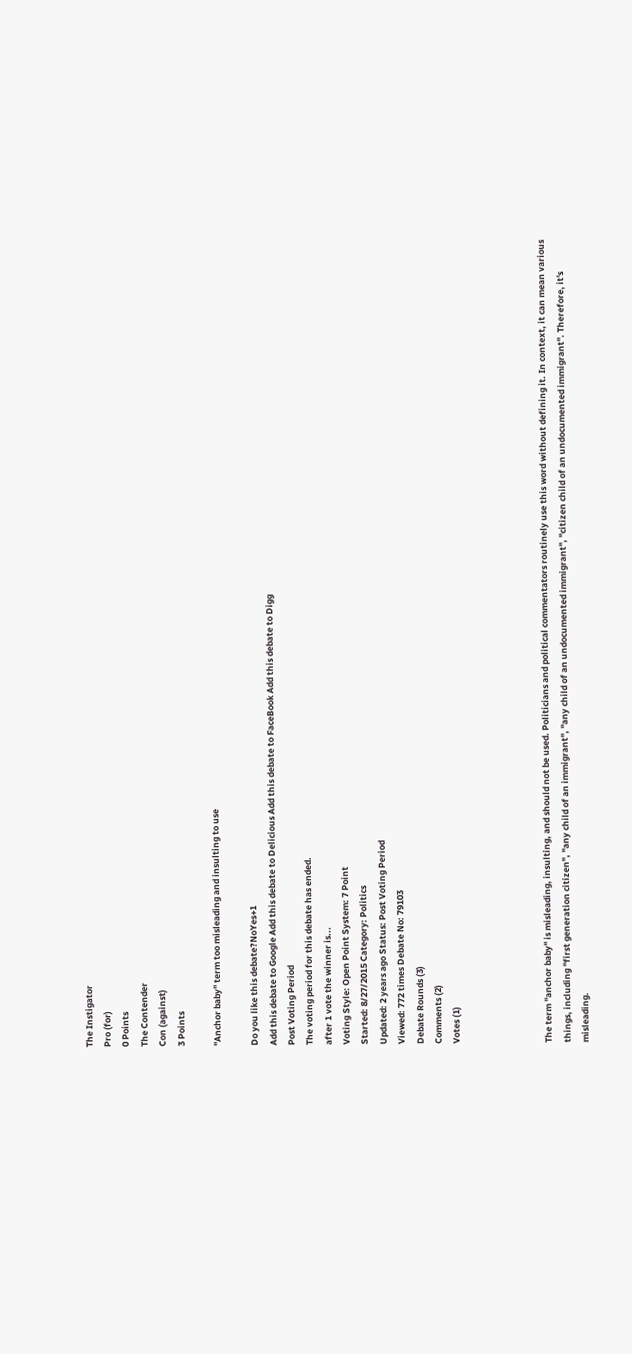The Instigator
Pro (for)
0 Points
The Contender
Con (against)
3 Points

"Anchor baby" term too misleading and insulting to use

Do you like this debate?NoYes+1
Add this debate to Google Add this debate to Delicious Add this debate to FaceBook Add this debate to Digg
Post Voting Period
The voting period for this debate has ended.
after 1 vote the winner is...
Voting Style: Open Point System: 7 Point
Started: 8/27/2015 Category: Politics
Updated: 2 years ago Status: Post Voting Period
Viewed: 772 times Debate No: 79103
Debate Rounds (3)
Comments (2)
Votes (1)




The term "anchor baby" is misleading, insulting, and should not be used. Politicians and political commentators routinely use this word without defining it. In context, it can mean various things, including "first generation citizen", "any child of an immigrant", "any child of an undocumented immigrant", "citizen child of an undocumented immigrant". Therefore, it's misleading.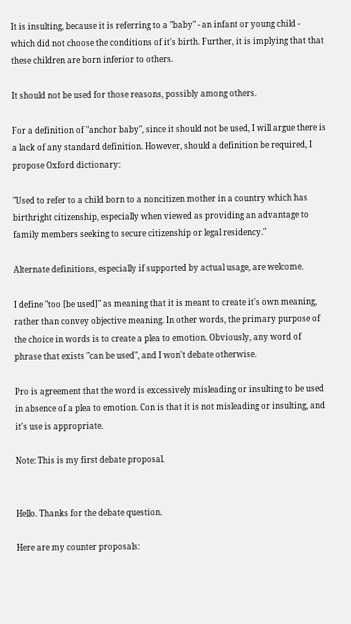It is insulting, because it is referring to a "baby" - an infant or young child - which did not choose the conditions of it's birth. Further, it is implying that that these children are born inferior to others.

It should not be used for those reasons, possibly among others.

For a definition of "anchor baby", since it should not be used, I will argue there is a lack of any standard definition. However, should a definition be required, I propose Oxford dictionary:

"Used to refer to a child born to a noncitizen mother in a country which has birthright citizenship, especially when viewed as providing an advantage to family members seeking to secure citizenship or legal residency."

Alternate definitions, especially if supported by actual usage, are welcome.

I define "too [be used]" as meaning that it is meant to create it's own meaning, rather than convey objective meaning. In other words, the primary purpose of the choice in words is to create a plea to emotion. Obviously, any word of phrase that exists "can be used", and I won't debate otherwise.

Pro is agreement that the word is excessively misleading or insulting to be used in absence of a plea to emotion. Con is that it is not misleading or insulting, and it's use is appropriate.

Note: This is my first debate proposal.


Hello. Thanks for the debate question.

Here are my counter proposals: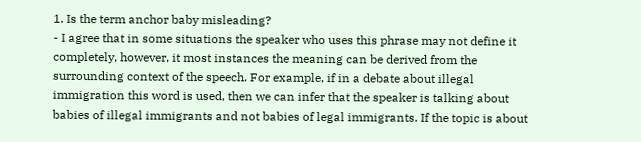1. Is the term anchor baby misleading?
- I agree that in some situations the speaker who uses this phrase may not define it completely, however, it most instances the meaning can be derived from the surrounding context of the speech. For example, if in a debate about illegal immigration this word is used, then we can infer that the speaker is talking about babies of illegal immigrants and not babies of legal immigrants. If the topic is about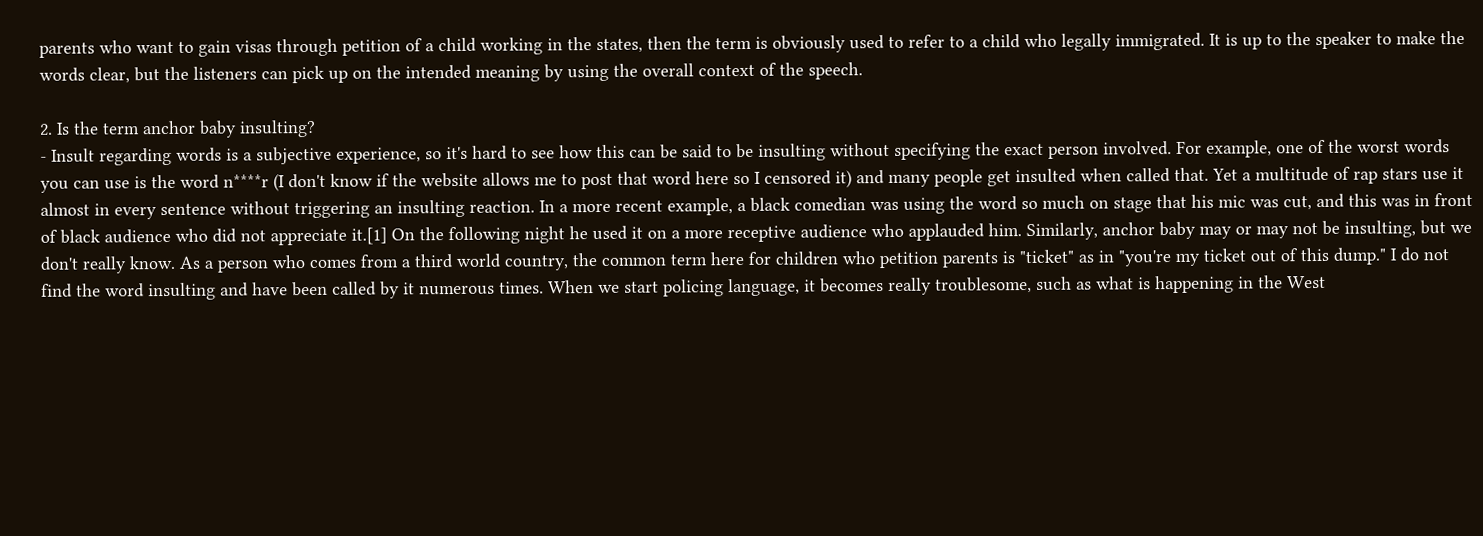parents who want to gain visas through petition of a child working in the states, then the term is obviously used to refer to a child who legally immigrated. It is up to the speaker to make the words clear, but the listeners can pick up on the intended meaning by using the overall context of the speech.

2. Is the term anchor baby insulting?
- Insult regarding words is a subjective experience, so it's hard to see how this can be said to be insulting without specifying the exact person involved. For example, one of the worst words you can use is the word n****r (I don't know if the website allows me to post that word here so I censored it) and many people get insulted when called that. Yet a multitude of rap stars use it almost in every sentence without triggering an insulting reaction. In a more recent example, a black comedian was using the word so much on stage that his mic was cut, and this was in front of black audience who did not appreciate it.[1] On the following night he used it on a more receptive audience who applauded him. Similarly, anchor baby may or may not be insulting, but we don't really know. As a person who comes from a third world country, the common term here for children who petition parents is "ticket" as in "you're my ticket out of this dump." I do not find the word insulting and have been called by it numerous times. When we start policing language, it becomes really troublesome, such as what is happening in the West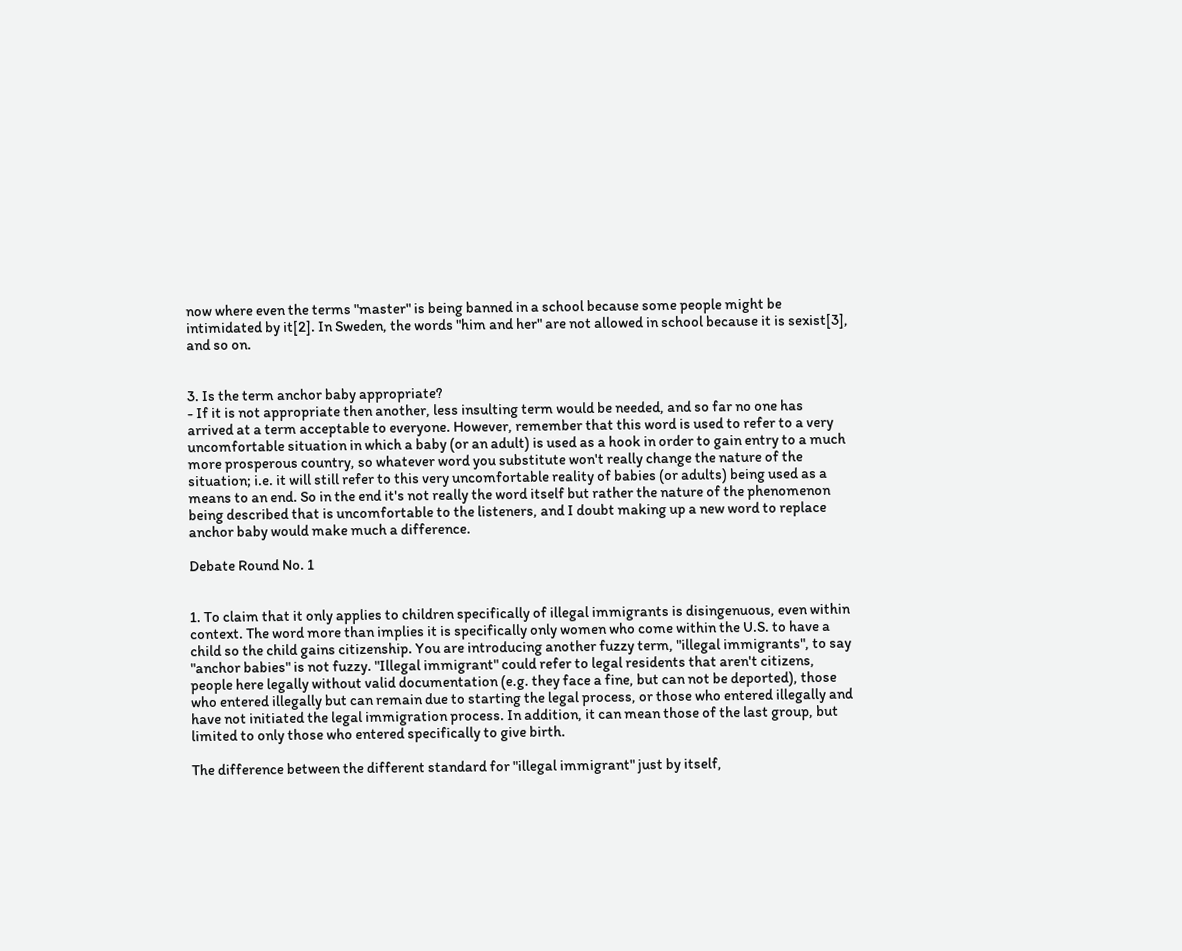now where even the terms "master" is being banned in a school because some people might be intimidated by it[2]. In Sweden, the words "him and her" are not allowed in school because it is sexist[3], and so on.


3. Is the term anchor baby appropriate?
- If it is not appropriate then another, less insulting term would be needed, and so far no one has arrived at a term acceptable to everyone. However, remember that this word is used to refer to a very uncomfortable situation in which a baby (or an adult) is used as a hook in order to gain entry to a much more prosperous country, so whatever word you substitute won't really change the nature of the situation; i.e. it will still refer to this very uncomfortable reality of babies (or adults) being used as a means to an end. So in the end it's not really the word itself but rather the nature of the phenomenon being described that is uncomfortable to the listeners, and I doubt making up a new word to replace anchor baby would make much a difference.

Debate Round No. 1


1. To claim that it only applies to children specifically of illegal immigrants is disingenuous, even within context. The word more than implies it is specifically only women who come within the U.S. to have a child so the child gains citizenship. You are introducing another fuzzy term, "illegal immigrants", to say "anchor babies" is not fuzzy. "Illegal immigrant" could refer to legal residents that aren't citizens, people here legally without valid documentation (e.g. they face a fine, but can not be deported), those who entered illegally but can remain due to starting the legal process, or those who entered illegally and have not initiated the legal immigration process. In addition, it can mean those of the last group, but limited to only those who entered specifically to give birth.

The difference between the different standard for "illegal immigrant" just by itself,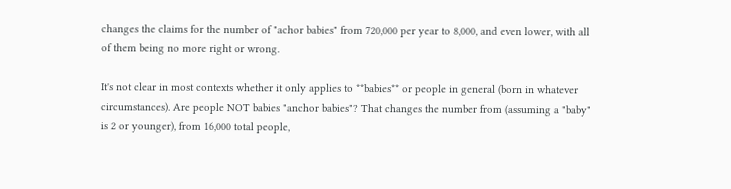changes the claims for the number of "achor babies" from 720,000 per year to 8,000, and even lower, with all of them being no more right or wrong.

It's not clear in most contexts whether it only applies to **babies** or people in general (born in whatever circumstances). Are people NOT babies "anchor babies"? That changes the number from (assuming a "baby" is 2 or younger), from 16,000 total people,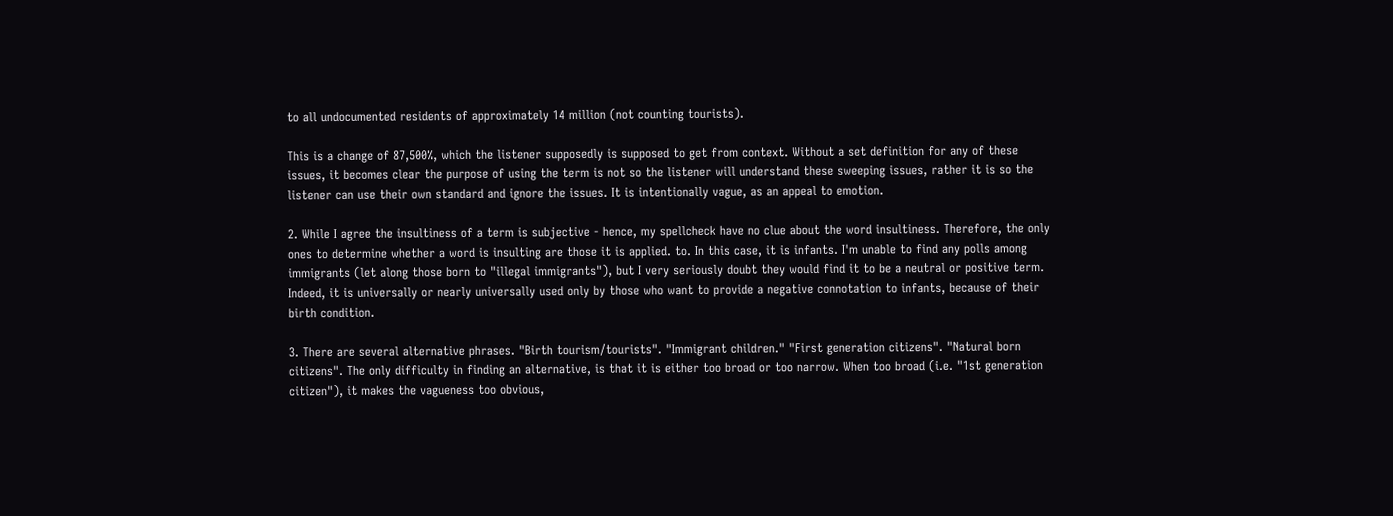to all undocumented residents of approximately 14 million (not counting tourists).

This is a change of 87,500%, which the listener supposedly is supposed to get from context. Without a set definition for any of these issues, it becomes clear the purpose of using the term is not so the listener will understand these sweeping issues, rather it is so the listener can use their own standard and ignore the issues. It is intentionally vague, as an appeal to emotion.

2. While I agree the insultiness of a term is subjective - hence, my spellcheck have no clue about the word insultiness. Therefore, the only ones to determine whether a word is insulting are those it is applied. to. In this case, it is infants. I'm unable to find any polls among immigrants (let along those born to "illegal immigrants"), but I very seriously doubt they would find it to be a neutral or positive term. Indeed, it is universally or nearly universally used only by those who want to provide a negative connotation to infants, because of their birth condition.

3. There are several alternative phrases. "Birth tourism/tourists". "Immigrant children." "First generation citizens". "Natural born citizens". The only difficulty in finding an alternative, is that it is either too broad or too narrow. When too broad (i.e. "1st generation citizen"), it makes the vagueness too obvious,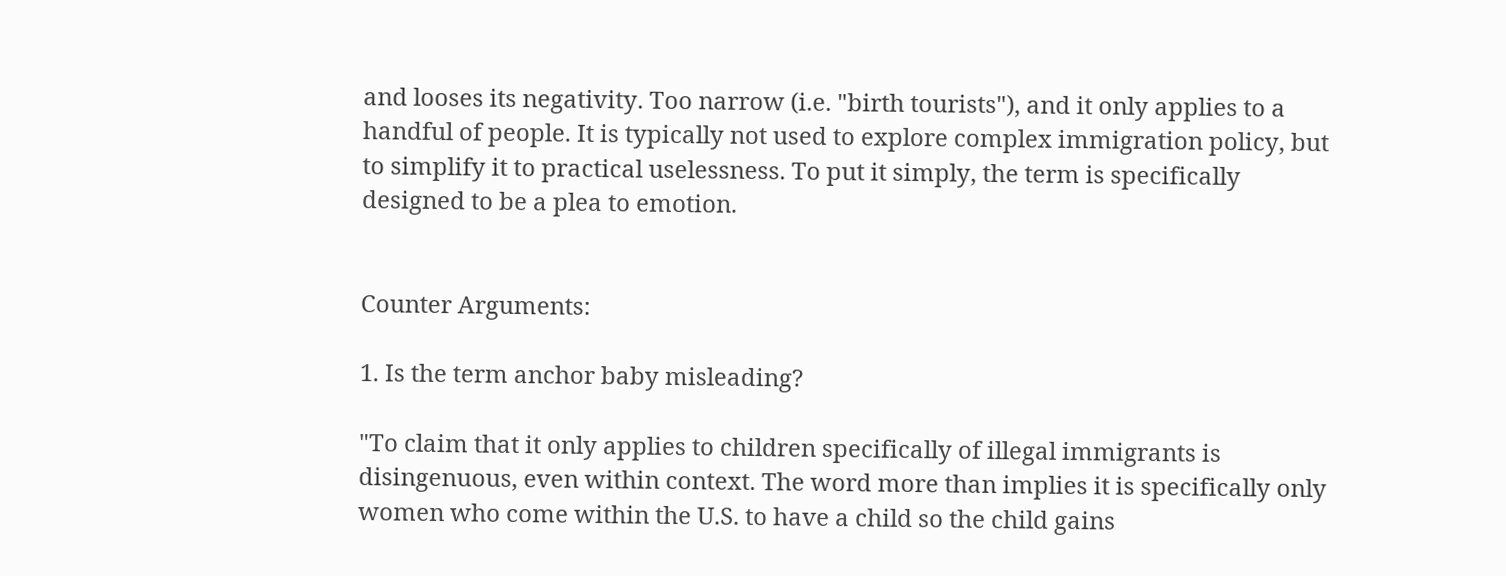and looses its negativity. Too narrow (i.e. "birth tourists"), and it only applies to a handful of people. It is typically not used to explore complex immigration policy, but to simplify it to practical uselessness. To put it simply, the term is specifically designed to be a plea to emotion.


Counter Arguments:

1. Is the term anchor baby misleading?

"To claim that it only applies to children specifically of illegal immigrants is disingenuous, even within context. The word more than implies it is specifically only women who come within the U.S. to have a child so the child gains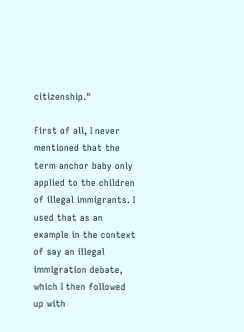citizenship."

First of all, I never mentioned that the term anchor baby only applied to the children of illegal immigrants. I used that as an example in the context of say an illegal immigration debate, which I then followed up with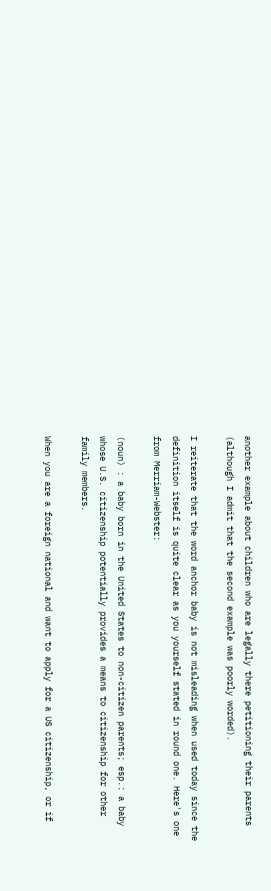another example about children who are legally there petitioning their parents (although I admit that the second example was poorly worded).

I reiterate that the word anchor baby is not misleading when used today since the definition itself is quite clear as you yourself stated in round one. Here's one from Merriam-Webster:

(noun) : a baby born in the United States to non-citizen parents; esp.: a baby whose U.S. citizenship potentially provides a means to citizenship for other family members.

When you are a foreign national and want to apply for a US citizenship, or if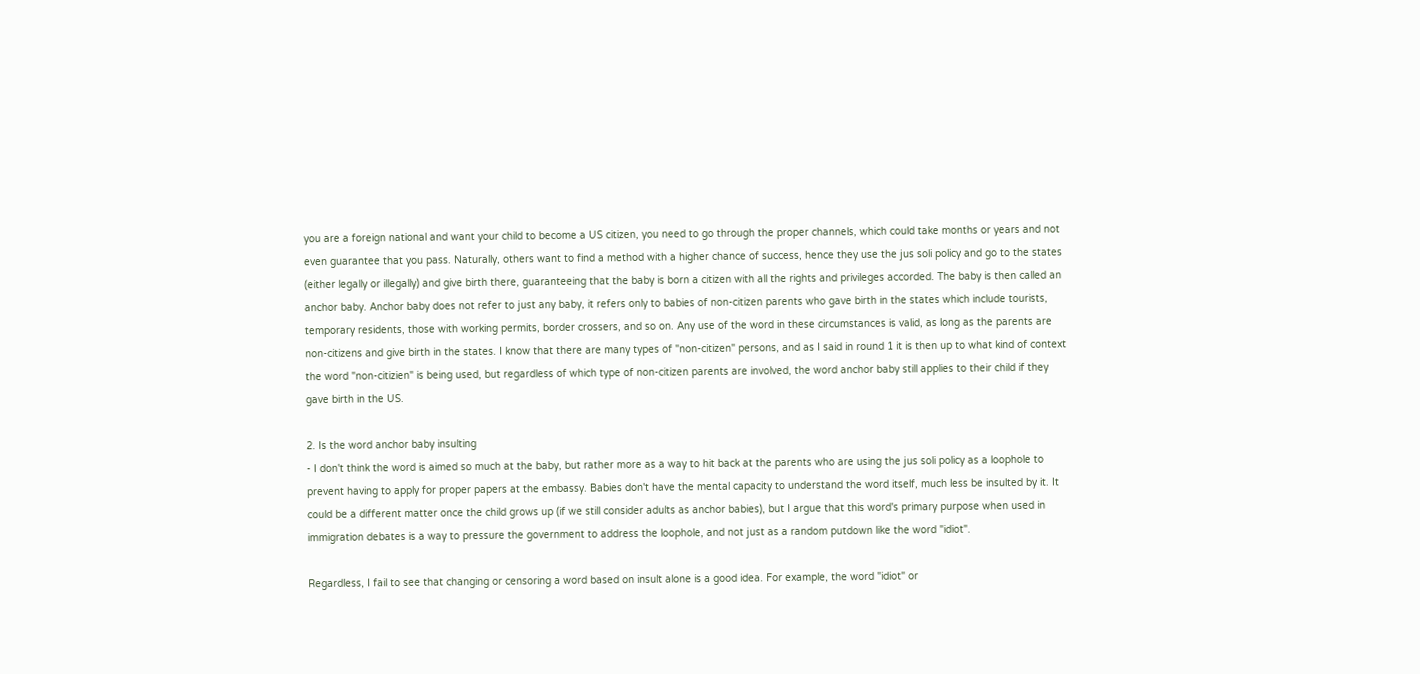you are a foreign national and want your child to become a US citizen, you need to go through the proper channels, which could take months or years and not even guarantee that you pass. Naturally, others want to find a method with a higher chance of success, hence they use the jus soli policy and go to the states (either legally or illegally) and give birth there, guaranteeing that the baby is born a citizen with all the rights and privileges accorded. The baby is then called an anchor baby. Anchor baby does not refer to just any baby, it refers only to babies of non-citizen parents who gave birth in the states which include tourists, temporary residents, those with working permits, border crossers, and so on. Any use of the word in these circumstances is valid, as long as the parents are non-citizens and give birth in the states. I know that there are many types of "non-citizen" persons, and as I said in round 1 it is then up to what kind of context the word "non-citizien" is being used, but regardless of which type of non-citizen parents are involved, the word anchor baby still applies to their child if they gave birth in the US.

2. Is the word anchor baby insulting
- I don't think the word is aimed so much at the baby, but rather more as a way to hit back at the parents who are using the jus soli policy as a loophole to prevent having to apply for proper papers at the embassy. Babies don't have the mental capacity to understand the word itself, much less be insulted by it. It could be a different matter once the child grows up (if we still consider adults as anchor babies), but I argue that this word's primary purpose when used in immigration debates is a way to pressure the government to address the loophole, and not just as a random putdown like the word "idiot".

Regardless, I fail to see that changing or censoring a word based on insult alone is a good idea. For example, the word "idiot" or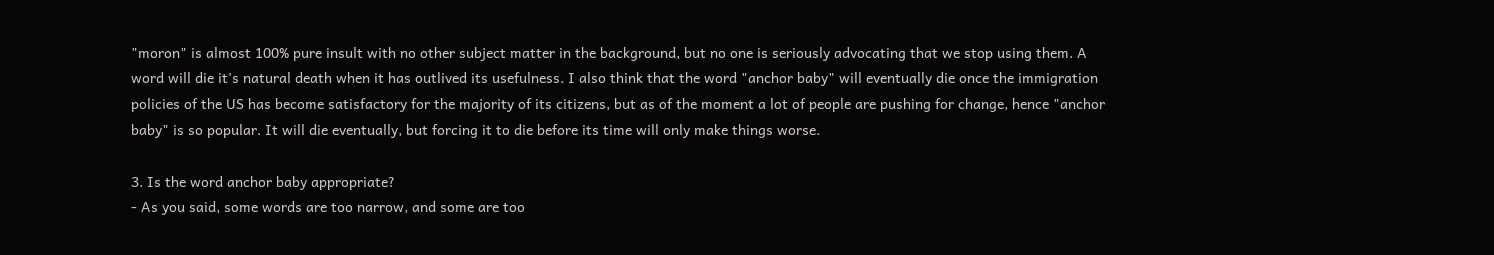"moron" is almost 100% pure insult with no other subject matter in the background, but no one is seriously advocating that we stop using them. A word will die it's natural death when it has outlived its usefulness. I also think that the word "anchor baby" will eventually die once the immigration policies of the US has become satisfactory for the majority of its citizens, but as of the moment a lot of people are pushing for change, hence "anchor baby" is so popular. It will die eventually, but forcing it to die before its time will only make things worse.

3. Is the word anchor baby appropriate?
- As you said, some words are too narrow, and some are too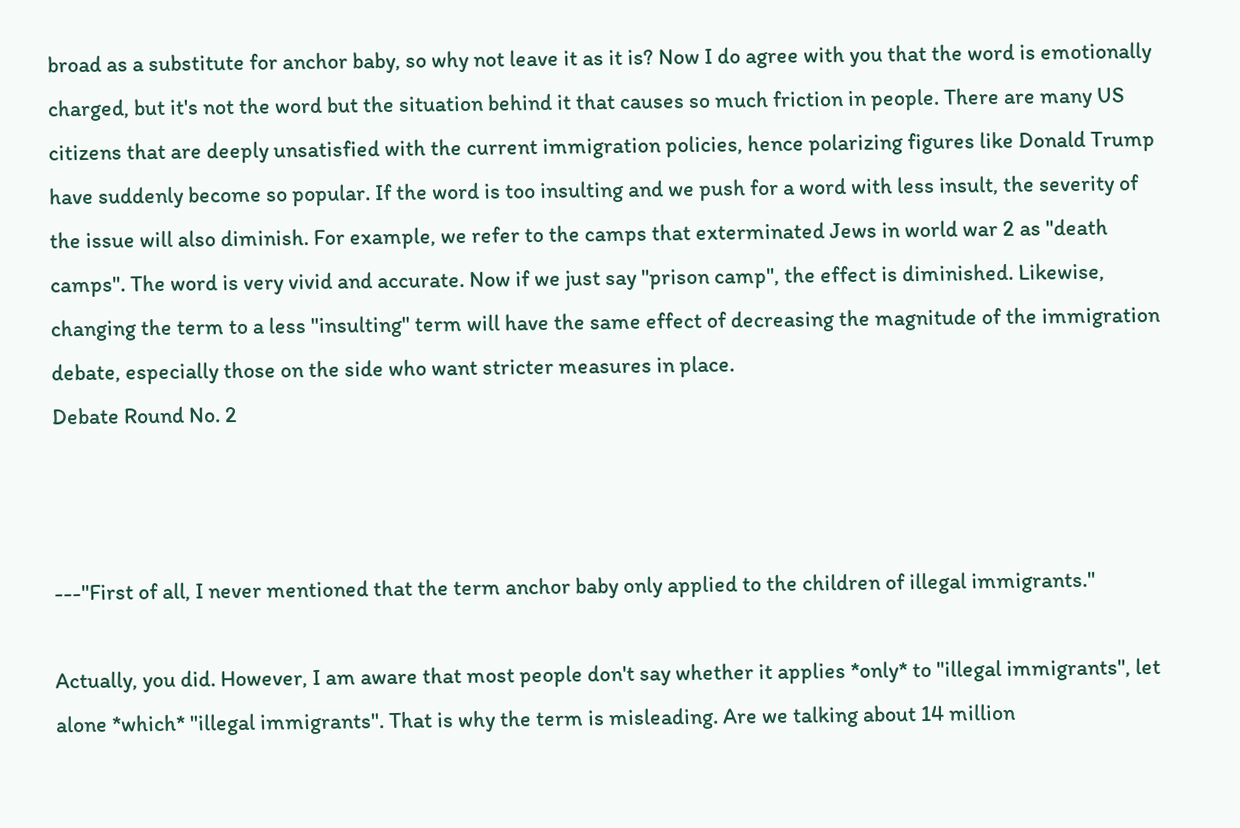broad as a substitute for anchor baby, so why not leave it as it is? Now I do agree with you that the word is emotionally charged, but it's not the word but the situation behind it that causes so much friction in people. There are many US citizens that are deeply unsatisfied with the current immigration policies, hence polarizing figures like Donald Trump have suddenly become so popular. If the word is too insulting and we push for a word with less insult, the severity of the issue will also diminish. For example, we refer to the camps that exterminated Jews in world war 2 as "death camps". The word is very vivid and accurate. Now if we just say "prison camp", the effect is diminished. Likewise, changing the term to a less "insulting" term will have the same effect of decreasing the magnitude of the immigration debate, especially those on the side who want stricter measures in place.
Debate Round No. 2



---"First of all, I never mentioned that the term anchor baby only applied to the children of illegal immigrants."

Actually, you did. However, I am aware that most people don't say whether it applies *only* to "illegal immigrants", let alone *which* "illegal immigrants". That is why the term is misleading. Are we talking about 14 million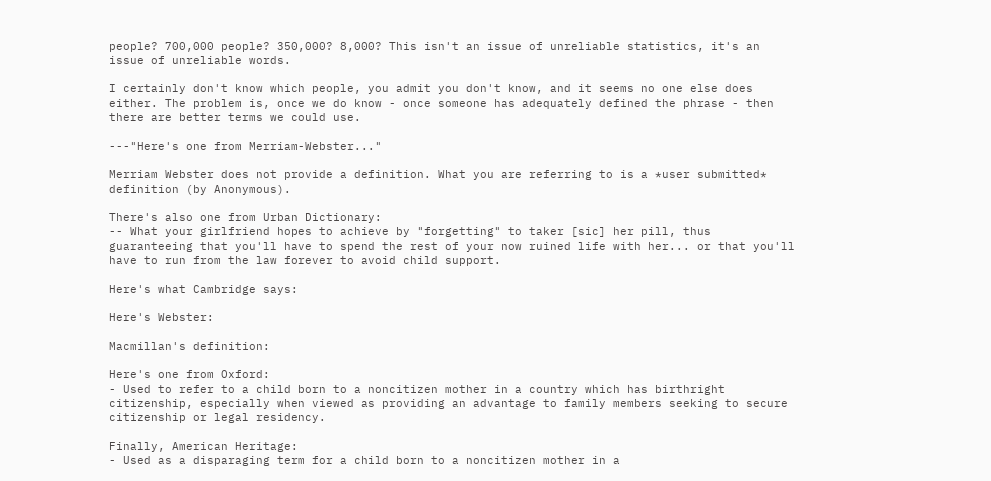people? 700,000 people? 350,000? 8,000? This isn't an issue of unreliable statistics, it's an issue of unreliable words.

I certainly don't know which people, you admit you don't know, and it seems no one else does either. The problem is, once we do know - once someone has adequately defined the phrase - then there are better terms we could use.

---"Here's one from Merriam-Webster..."

Merriam Webster does not provide a definition. What you are referring to is a *user submitted* definition (by Anonymous).

There's also one from Urban Dictionary:
-- What your girlfriend hopes to achieve by "forgetting" to taker [sic] her pill, thus guaranteeing that you'll have to spend the rest of your now ruined life with her... or that you'll have to run from the law forever to avoid child support.

Here's what Cambridge says:

Here's Webster:

Macmillan's definition:

Here's one from Oxford:
- Used to refer to a child born to a noncitizen mother in a country which has birthright citizenship, especially when viewed as providing an advantage to family members seeking to secure citizenship or legal residency.

Finally, American Heritage:
- Used as a disparaging term for a child born to a noncitizen mother in a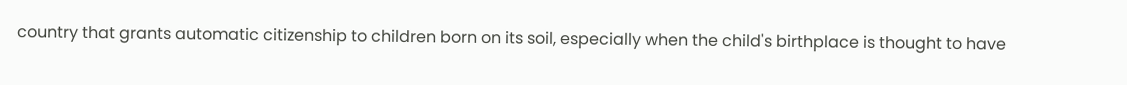country that grants automatic citizenship to children born on its soil, especially when the child's birthplace is thought to have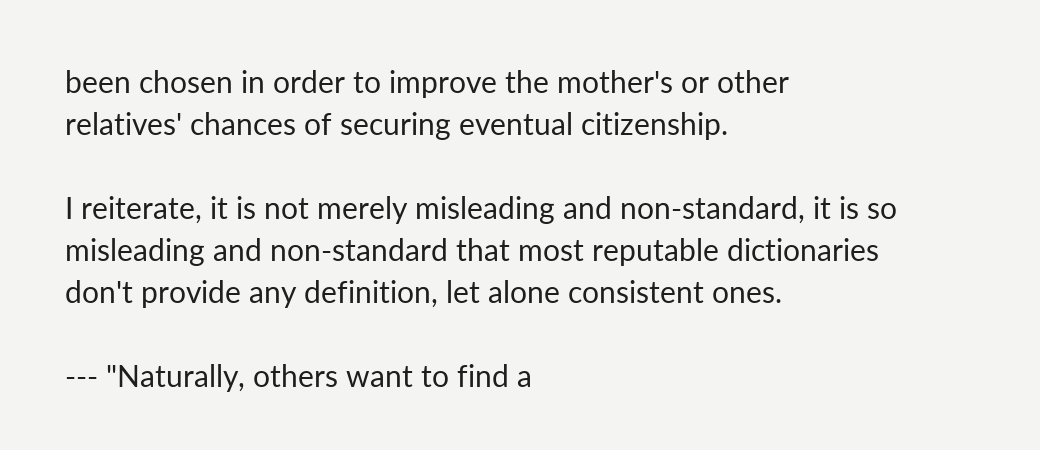been chosen in order to improve the mother's or other relatives' chances of securing eventual citizenship.

I reiterate, it is not merely misleading and non-standard, it is so misleading and non-standard that most reputable dictionaries don't provide any definition, let alone consistent ones.

--- "Naturally, others want to find a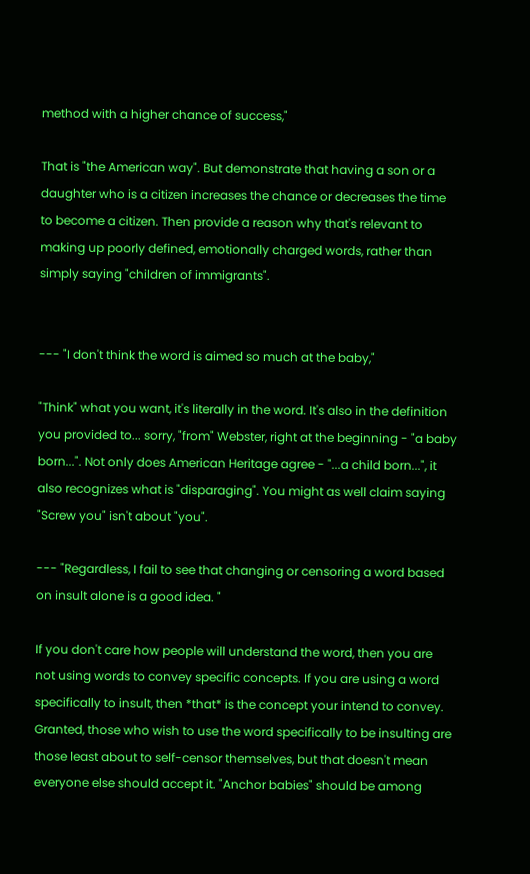method with a higher chance of success,"

That is "the American way". But demonstrate that having a son or a daughter who is a citizen increases the chance or decreases the time to become a citizen. Then provide a reason why that's relevant to making up poorly defined, emotionally charged words, rather than simply saying "children of immigrants".


--- "I don't think the word is aimed so much at the baby,"

"Think" what you want, it's literally in the word. It's also in the definition you provided to... sorry, "from" Webster, right at the beginning - "a baby born...". Not only does American Heritage agree - "...a child born...", it also recognizes what is "disparaging". You might as well claim saying "Screw you" isn't about "you".

--- "Regardless, I fail to see that changing or censoring a word based on insult alone is a good idea. "

If you don't care how people will understand the word, then you are not using words to convey specific concepts. If you are using a word specifically to insult, then *that* is the concept your intend to convey. Granted, those who wish to use the word specifically to be insulting are those least about to self-censor themselves, but that doesn't mean everyone else should accept it. "Anchor babies" should be among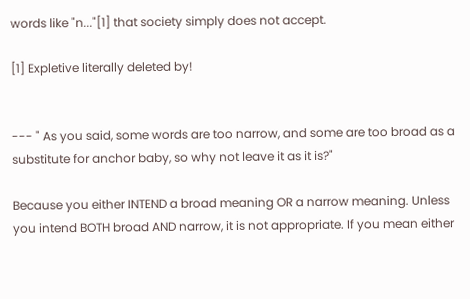words like "n..."[1] that society simply does not accept.

[1] Expletive literally deleted by!


--- " As you said, some words are too narrow, and some are too broad as a substitute for anchor baby, so why not leave it as it is?"

Because you either INTEND a broad meaning OR a narrow meaning. Unless you intend BOTH broad AND narrow, it is not appropriate. If you mean either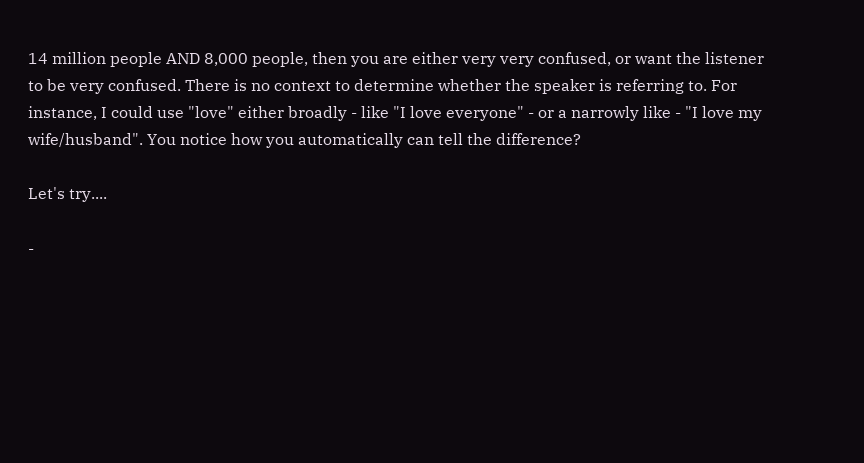14 million people AND 8,000 people, then you are either very very confused, or want the listener to be very confused. There is no context to determine whether the speaker is referring to. For instance, I could use "love" either broadly - like "I love everyone" - or a narrowly like - "I love my wife/husband". You notice how you automatically can tell the difference?

Let's try....

-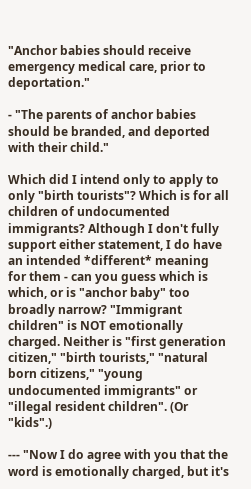"Anchor babies should receive emergency medical care, prior to deportation."

- "The parents of anchor babies should be branded, and deported with their child."

Which did I intend only to apply to only "birth tourists"? Which is for all children of undocumented immigrants? Although I don't fully support either statement, I do have an intended *different* meaning for them - can you guess which is which, or is "anchor baby" too broadly narrow? "Immigrant children" is NOT emotionally charged. Neither is "first generation citizen," "birth tourists," "natural born citizens," "young undocumented immigrants" or "illegal resident children". (Or "kids".)

--- "Now I do agree with you that the word is emotionally charged, but it's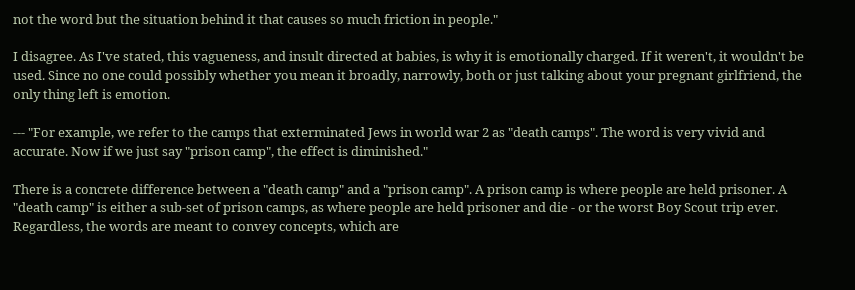not the word but the situation behind it that causes so much friction in people."

I disagree. As I've stated, this vagueness, and insult directed at babies, is why it is emotionally charged. If it weren't, it wouldn't be used. Since no one could possibly whether you mean it broadly, narrowly, both or just talking about your pregnant girlfriend, the only thing left is emotion.

--- "For example, we refer to the camps that exterminated Jews in world war 2 as "death camps". The word is very vivid and accurate. Now if we just say "prison camp", the effect is diminished."

There is a concrete difference between a "death camp" and a "prison camp". A prison camp is where people are held prisoner. A "death camp" is either a sub-set of prison camps, as where people are held prisoner and die - or the worst Boy Scout trip ever. Regardless, the words are meant to convey concepts, which are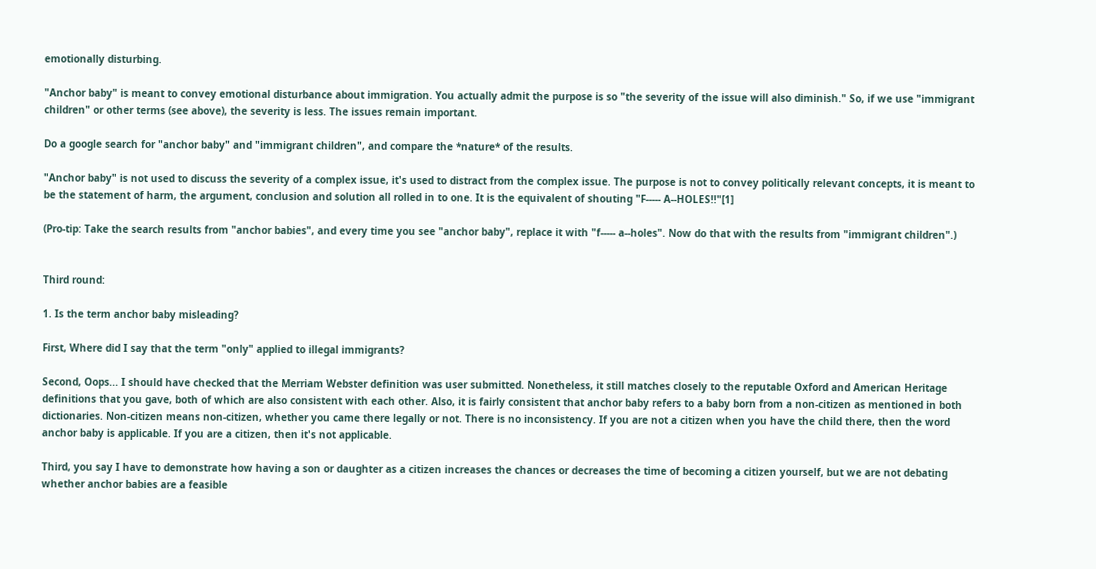emotionally disturbing.

"Anchor baby" is meant to convey emotional disturbance about immigration. You actually admit the purpose is so "the severity of the issue will also diminish." So, if we use "immigrant children" or other terms (see above), the severity is less. The issues remain important.

Do a google search for "anchor baby" and "immigrant children", and compare the *nature* of the results.

"Anchor baby" is not used to discuss the severity of a complex issue, it's used to distract from the complex issue. The purpose is not to convey politically relevant concepts, it is meant to be the statement of harm, the argument, conclusion and solution all rolled in to one. It is the equivalent of shouting "F----- A--HOLES!!"[1]

(Pro-tip: Take the search results from "anchor babies", and every time you see "anchor baby", replace it with "f----- a--holes". Now do that with the results from "immigrant children".)


Third round:

1. Is the term anchor baby misleading?

First, Where did I say that the term "only" applied to illegal immigrants?

Second, Oops... I should have checked that the Merriam Webster definition was user submitted. Nonetheless, it still matches closely to the reputable Oxford and American Heritage definitions that you gave, both of which are also consistent with each other. Also, it is fairly consistent that anchor baby refers to a baby born from a non-citizen as mentioned in both dictionaries. Non-citizen means non-citizen, whether you came there legally or not. There is no inconsistency. If you are not a citizen when you have the child there, then the word anchor baby is applicable. If you are a citizen, then it's not applicable.

Third, you say I have to demonstrate how having a son or daughter as a citizen increases the chances or decreases the time of becoming a citizen yourself, but we are not debating whether anchor babies are a feasible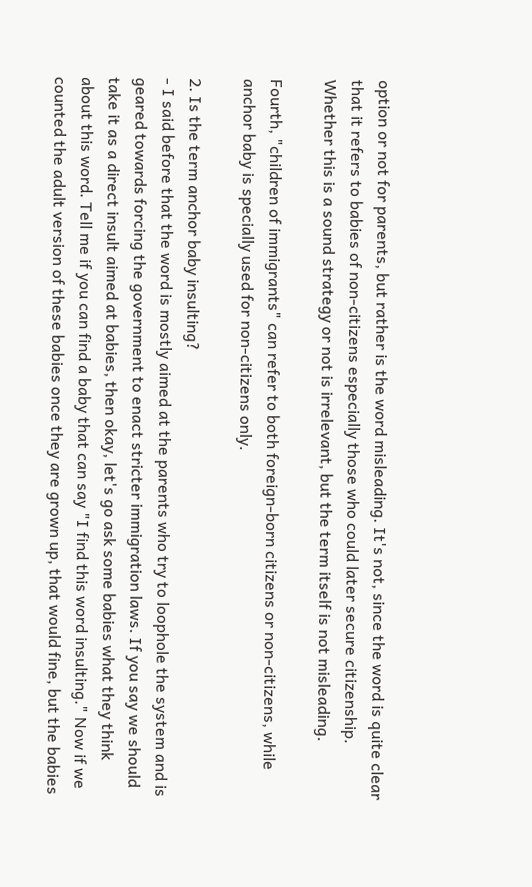option or not for parents, but rather is the word misleading. It's not, since the word is quite clear that it refers to babies of non-citizens especially those who could later secure citizenship. Whether this is a sound strategy or not is irrelevant, but the term itself is not misleading.

Fourth, "children of immigrants" can refer to both foreign-born citizens or non-citizens, while anchor baby is specially used for non-citizens only.

2. Is the term anchor baby insulting?
- I said before that the word is mostly aimed at the parents who try to loophole the system and is geared towards forcing the government to enact stricter immigration laws. If you say we should take it as a direct insult aimed at babies, then okay, let's go ask some babies what they think about this word. Tell me if you can find a baby that can say "I find this word insulting." Now if we counted the adult version of these babies once they are grown up, that would fine, but the babies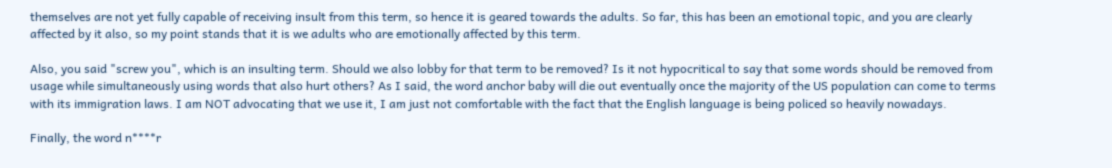themselves are not yet fully capable of receiving insult from this term, so hence it is geared towards the adults. So far, this has been an emotional topic, and you are clearly affected by it also, so my point stands that it is we adults who are emotionally affected by this term.

Also, you said "screw you", which is an insulting term. Should we also lobby for that term to be removed? Is it not hypocritical to say that some words should be removed from usage while simultaneously using words that also hurt others? As I said, the word anchor baby will die out eventually once the majority of the US population can come to terms with its immigration laws. I am NOT advocating that we use it, I am just not comfortable with the fact that the English language is being policed so heavily nowadays.

Finally, the word n****r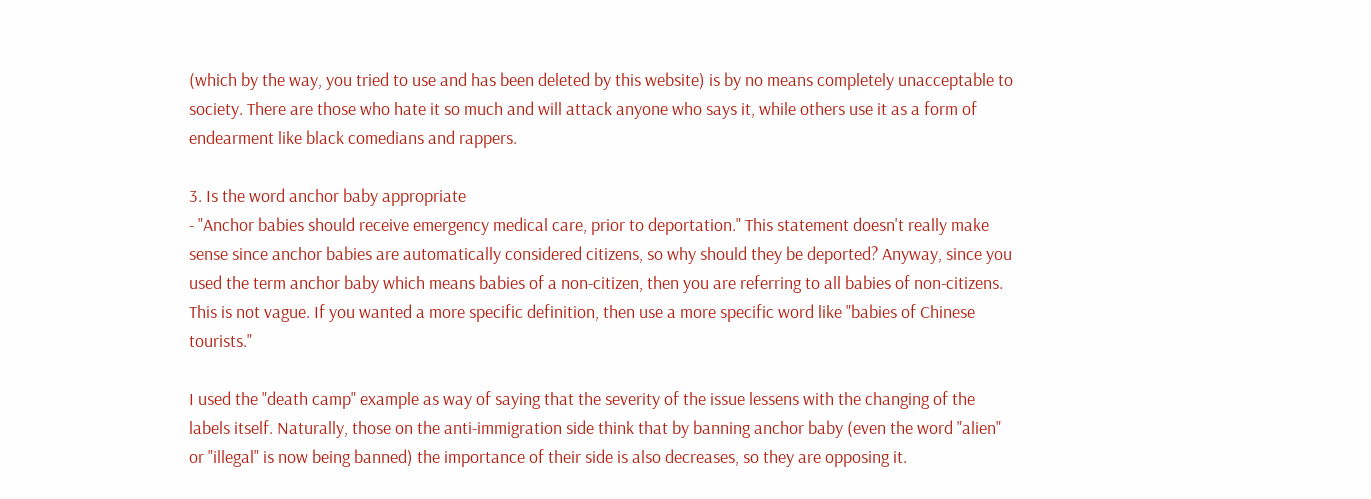(which by the way, you tried to use and has been deleted by this website) is by no means completely unacceptable to society. There are those who hate it so much and will attack anyone who says it, while others use it as a form of endearment like black comedians and rappers.

3. Is the word anchor baby appropriate
- "Anchor babies should receive emergency medical care, prior to deportation." This statement doesn't really make sense since anchor babies are automatically considered citizens, so why should they be deported? Anyway, since you used the term anchor baby which means babies of a non-citizen, then you are referring to all babies of non-citizens. This is not vague. If you wanted a more specific definition, then use a more specific word like "babies of Chinese tourists."

I used the "death camp" example as way of saying that the severity of the issue lessens with the changing of the labels itself. Naturally, those on the anti-immigration side think that by banning anchor baby (even the word "alien" or "illegal" is now being banned) the importance of their side is also decreases, so they are opposing it.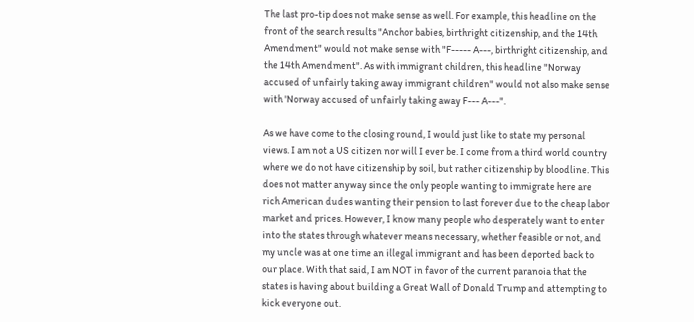The last pro-tip does not make sense as well. For example, this headline on the front of the search results "Anchor babies, birthright citizenship, and the 14th Amendment" would not make sense with "F----- A---, birthright citizenship, and the 14th Amendment". As with immigrant children, this headline "Norway accused of unfairly taking away immigrant children" would not also make sense with 'Norway accused of unfairly taking away F--- A---".

As we have come to the closing round, I would just like to state my personal views. I am not a US citizen nor will I ever be. I come from a third world country where we do not have citizenship by soil, but rather citizenship by bloodline. This does not matter anyway since the only people wanting to immigrate here are rich American dudes wanting their pension to last forever due to the cheap labor market and prices. However, I know many people who desperately want to enter into the states through whatever means necessary, whether feasible or not, and my uncle was at one time an illegal immigrant and has been deported back to our place. With that said, I am NOT in favor of the current paranoia that the states is having about building a Great Wall of Donald Trump and attempting to kick everyone out.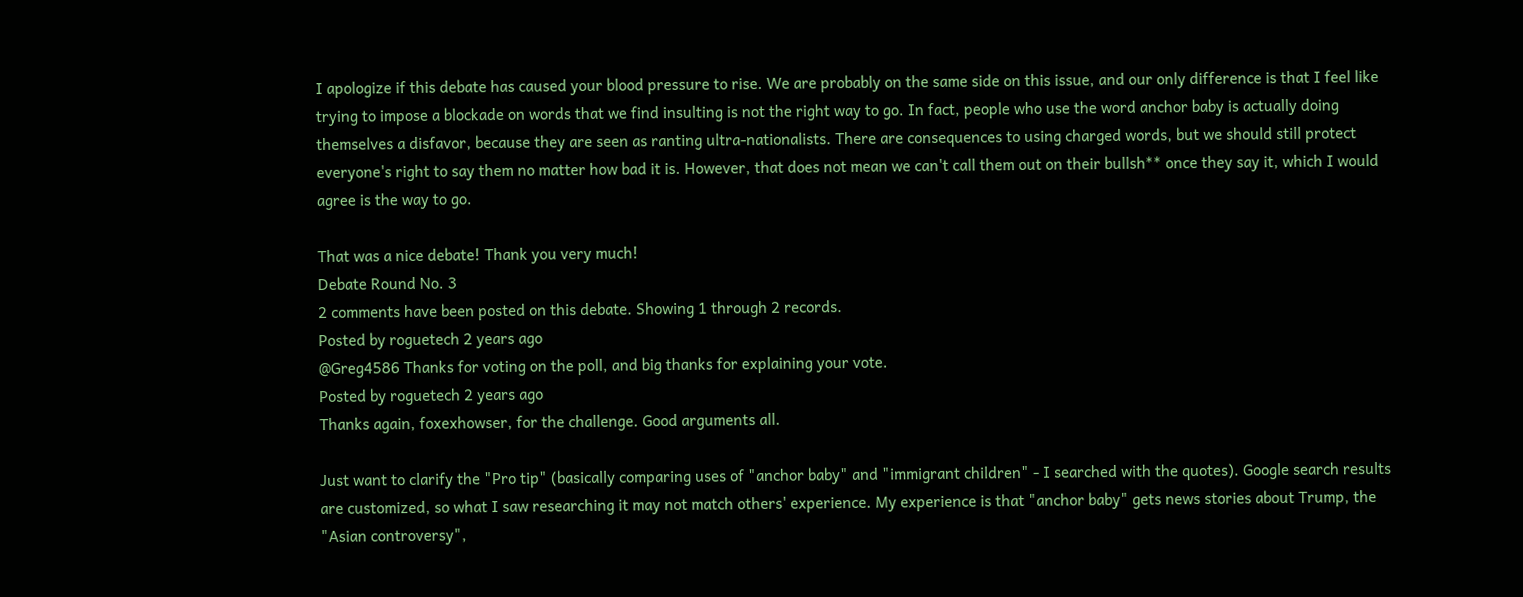I apologize if this debate has caused your blood pressure to rise. We are probably on the same side on this issue, and our only difference is that I feel like trying to impose a blockade on words that we find insulting is not the right way to go. In fact, people who use the word anchor baby is actually doing themselves a disfavor, because they are seen as ranting ultra-nationalists. There are consequences to using charged words, but we should still protect everyone's right to say them no matter how bad it is. However, that does not mean we can't call them out on their bullsh** once they say it, which I would agree is the way to go.

That was a nice debate! Thank you very much!
Debate Round No. 3
2 comments have been posted on this debate. Showing 1 through 2 records.
Posted by roguetech 2 years ago
@Greg4586 Thanks for voting on the poll, and big thanks for explaining your vote.
Posted by roguetech 2 years ago
Thanks again, foxexhowser, for the challenge. Good arguments all.

Just want to clarify the "Pro tip" (basically comparing uses of "anchor baby" and "immigrant children" - I searched with the quotes). Google search results are customized, so what I saw researching it may not match others' experience. My experience is that "anchor baby" gets news stories about Trump, the "Asian controversy",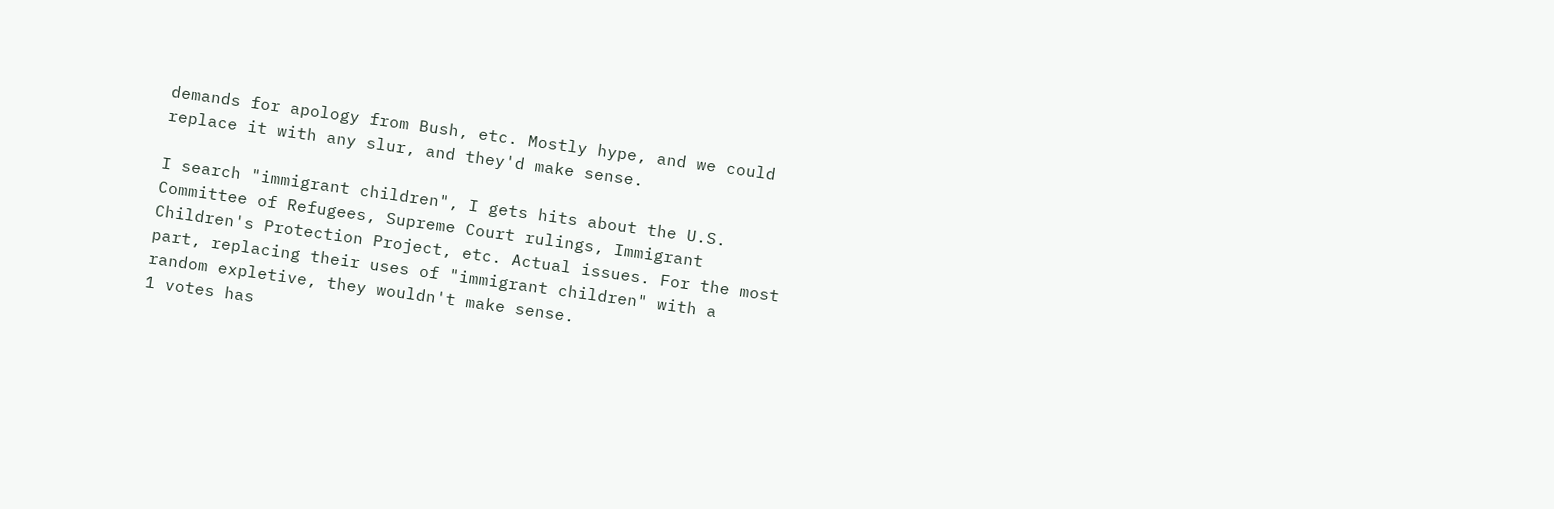demands for apology from Bush, etc. Mostly hype, and we could replace it with any slur, and they'd make sense.

I search "immigrant children", I gets hits about the U.S. Committee of Refugees, Supreme Court rulings, Immigrant Children's Protection Project, etc. Actual issues. For the most part, replacing their uses of "immigrant children" with a random expletive, they wouldn't make sense.
1 votes has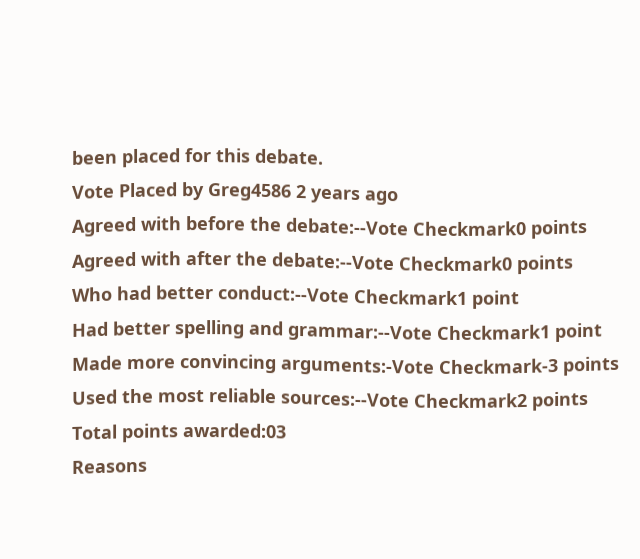been placed for this debate.
Vote Placed by Greg4586 2 years ago
Agreed with before the debate:--Vote Checkmark0 points
Agreed with after the debate:--Vote Checkmark0 points
Who had better conduct:--Vote Checkmark1 point
Had better spelling and grammar:--Vote Checkmark1 point
Made more convincing arguments:-Vote Checkmark-3 points
Used the most reliable sources:--Vote Checkmark2 points
Total points awarded:03
Reasons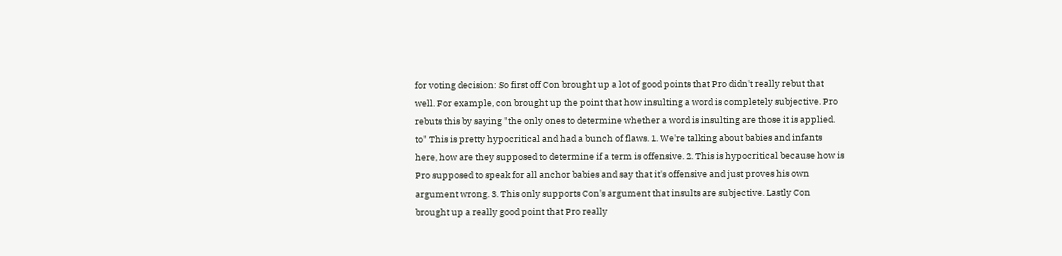for voting decision: So first off Con brought up a lot of good points that Pro didn't really rebut that well. For example, con brought up the point that how insulting a word is completely subjective. Pro rebuts this by saying "the only ones to determine whether a word is insulting are those it is applied. to" This is pretty hypocritical and had a bunch of flaws. 1. We're talking about babies and infants here, how are they supposed to determine if a term is offensive. 2. This is hypocritical because how is Pro supposed to speak for all anchor babies and say that it's offensive and just proves his own argument wrong. 3. This only supports Con's argument that insults are subjective. Lastly Con brought up a really good point that Pro really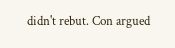didn't rebut. Con argued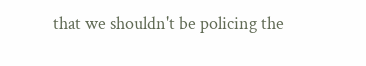that we shouldn't be policing the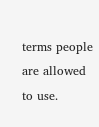terms people are allowed to use.